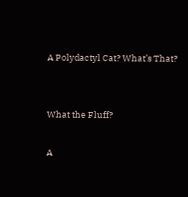A Polydactyl Cat? What’s That?


What the Fluff?

A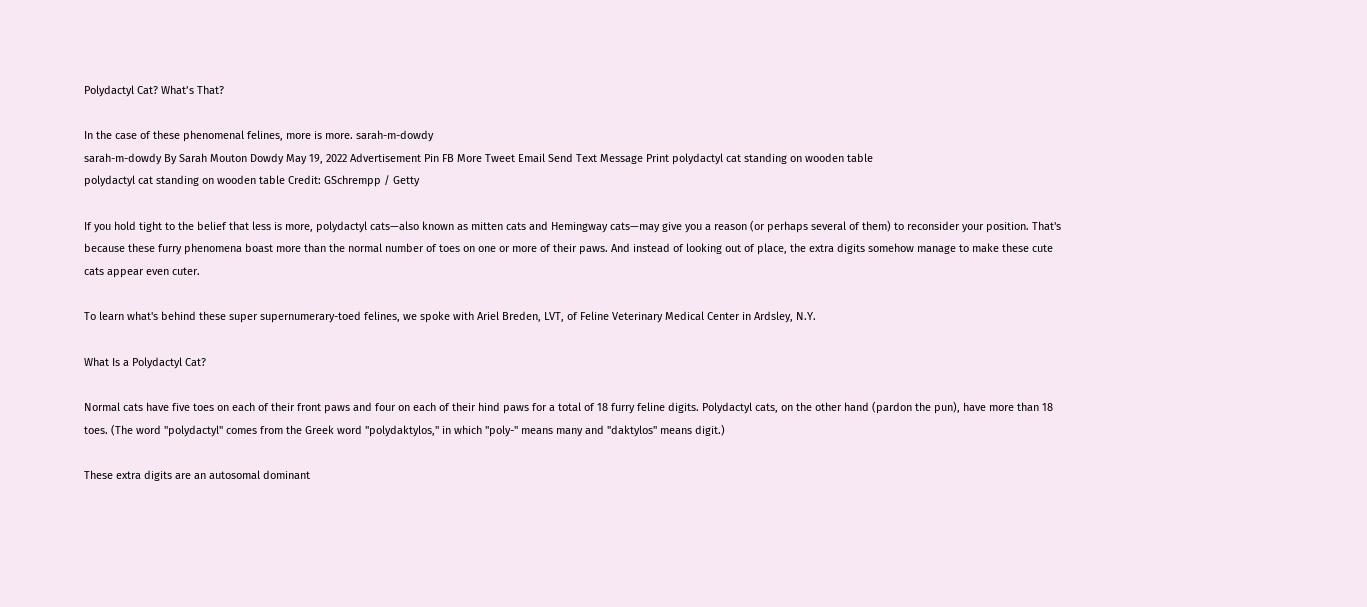Polydactyl Cat? What’s That?

In the case of these phenomenal felines, more is more. sarah-m-dowdy
sarah-m-dowdy By Sarah Mouton Dowdy May 19, 2022 Advertisement Pin FB More Tweet Email Send Text Message Print polydactyl cat standing on wooden table
polydactyl cat standing on wooden table Credit: GSchrempp / Getty

If you hold tight to the belief that less is more, polydactyl cats—also known as mitten cats and Hemingway cats—may give you a reason (or perhaps several of them) to reconsider your position. That's because these furry phenomena boast more than the normal number of toes on one or more of their paws. And instead of looking out of place, the extra digits somehow manage to make these cute cats appear even cuter.

To learn what's behind these super supernumerary-toed felines, we spoke with Ariel Breden, LVT, of Feline Veterinary Medical Center in Ardsley, N.Y.

What Is a Polydactyl Cat?

Normal cats have five toes on each of their front paws and four on each of their hind paws for a total of 18 furry feline digits. Polydactyl cats, on the other hand (pardon the pun), have more than 18 toes. (The word "polydactyl" comes from the Greek word "polydaktylos," in which "poly-" means many and "daktylos" means digit.)

These extra digits are an autosomal dominant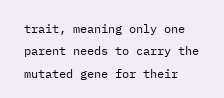trait, meaning only one parent needs to carry the mutated gene for their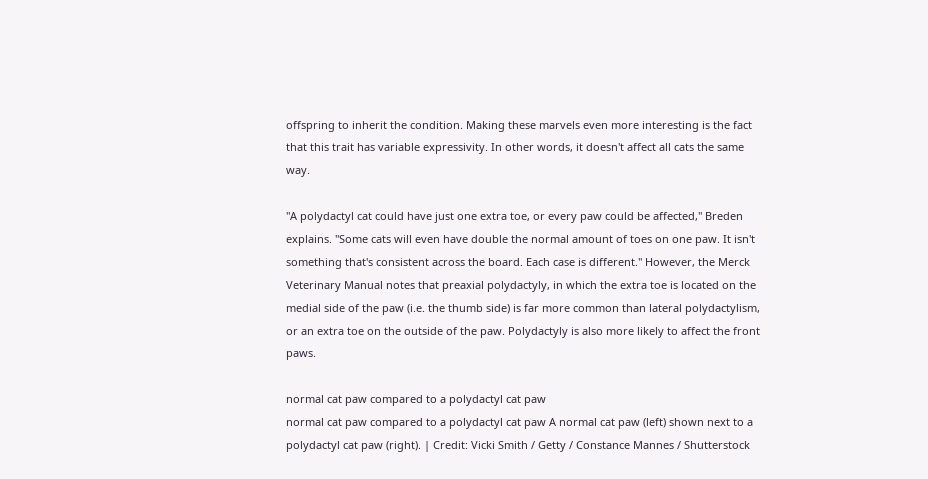offspring to inherit the condition. Making these marvels even more interesting is the fact that this trait has variable expressivity. In other words, it doesn't affect all cats the same way.

"A polydactyl cat could have just one extra toe, or every paw could be affected," Breden explains. "Some cats will even have double the normal amount of toes on one paw. It isn't something that's consistent across the board. Each case is different." However, the Merck Veterinary Manual notes that preaxial polydactyly, in which the extra toe is located on the medial side of the paw (i.e. the thumb side) is far more common than lateral polydactylism, or an extra toe on the outside of the paw. Polydactyly is also more likely to affect the front paws.

normal cat paw compared to a polydactyl cat paw
normal cat paw compared to a polydactyl cat paw A normal cat paw (left) shown next to a polydactyl cat paw (right). | Credit: Vicki Smith / Getty / Constance Mannes / Shutterstock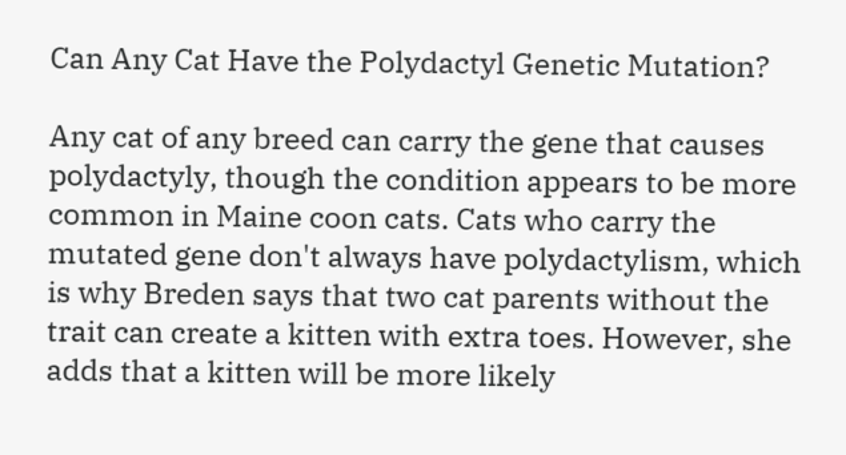Can Any Cat Have the Polydactyl Genetic Mutation?

Any cat of any breed can carry the gene that causes polydactyly, though the condition appears to be more common in Maine coon cats. Cats who carry the mutated gene don't always have polydactylism, which is why Breden says that two cat parents without the trait can create a kitten with extra toes. However, she adds that a kitten will be more likely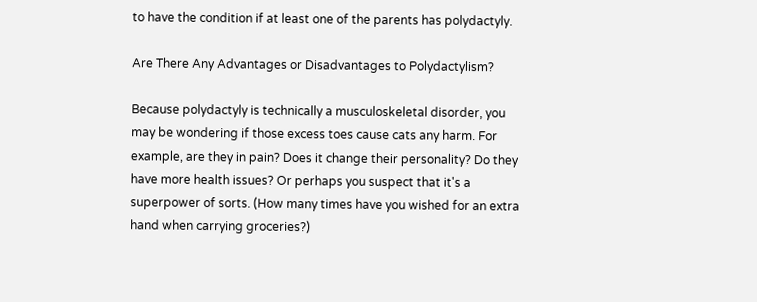to have the condition if at least one of the parents has polydactyly.

Are There Any Advantages or Disadvantages to Polydactylism?

Because polydactyly is technically a musculoskeletal disorder, you may be wondering if those excess toes cause cats any harm. For example, are they in pain? Does it change their personality? Do they have more health issues? Or perhaps you suspect that it's a superpower of sorts. (How many times have you wished for an extra hand when carrying groceries?)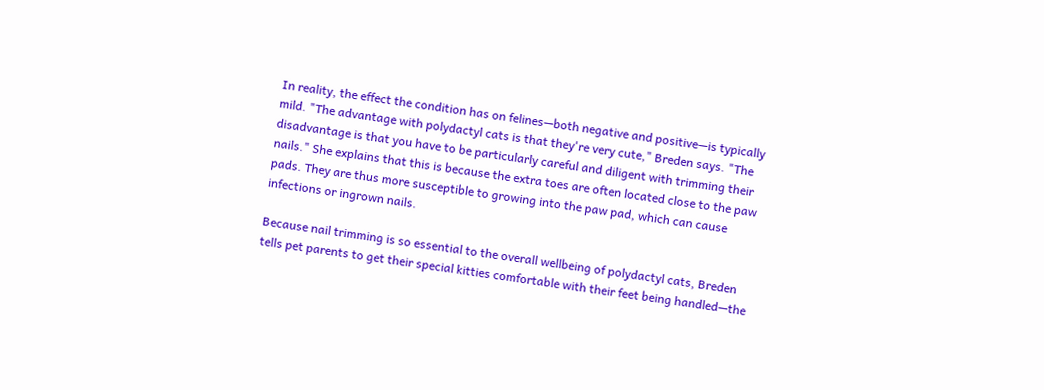In reality, the effect the condition has on felines—both negative and positive—is typically mild. "The advantage with polydactyl cats is that they're very cute," Breden says. "The disadvantage is that you have to be particularly careful and diligent with trimming their nails." She explains that this is because the extra toes are often located close to the paw pads. They are thus more susceptible to growing into the paw pad, which can cause infections or ingrown nails.

Because nail trimming is so essential to the overall wellbeing of polydactyl cats, Breden tells pet parents to get their special kitties comfortable with their feet being handled—the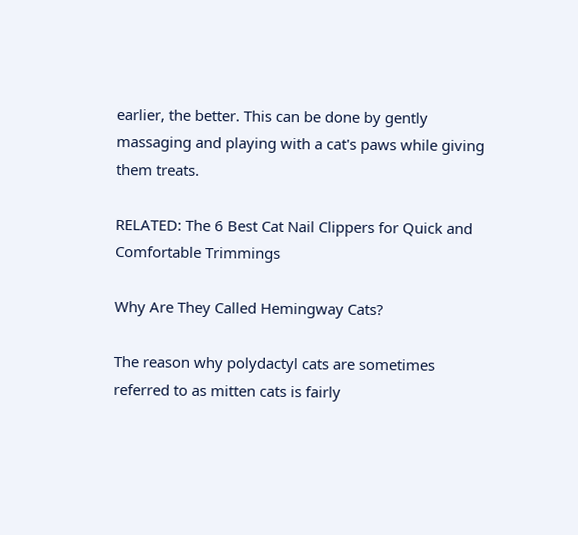earlier, the better. This can be done by gently massaging and playing with a cat's paws while giving them treats.

RELATED: The 6 Best Cat Nail Clippers for Quick and Comfortable Trimmings

Why Are They Called Hemingway Cats?

The reason why polydactyl cats are sometimes referred to as mitten cats is fairly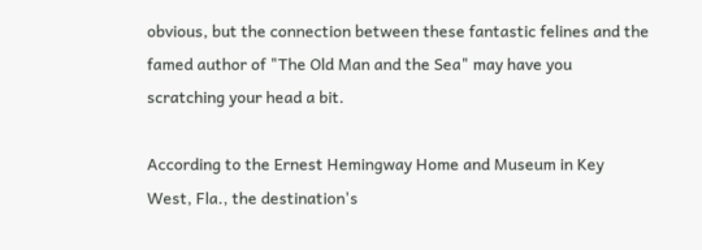obvious, but the connection between these fantastic felines and the famed author of "The Old Man and the Sea" may have you scratching your head a bit.

According to the Ernest Hemingway Home and Museum in Key West, Fla., the destination's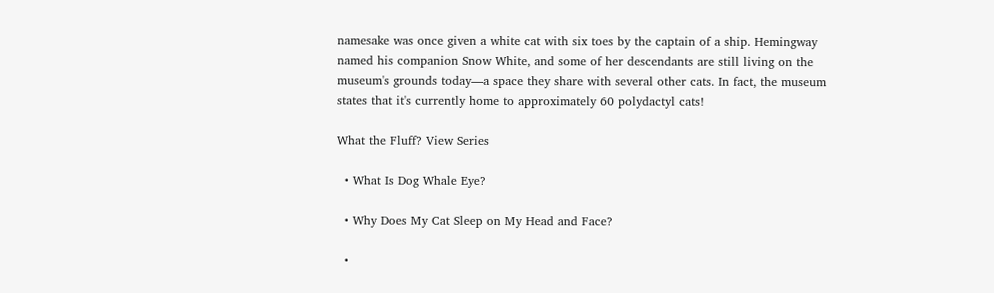namesake was once given a white cat with six toes by the captain of a ship. Hemingway named his companion Snow White, and some of her descendants are still living on the museum's grounds today—a space they share with several other cats. In fact, the museum states that it's currently home to approximately 60 polydactyl cats!

What the Fluff? View Series

  • What Is Dog Whale Eye?

  • Why Does My Cat Sleep on My Head and Face?

  •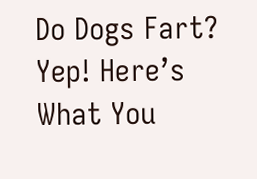Do Dogs Fart? Yep! Here’s What You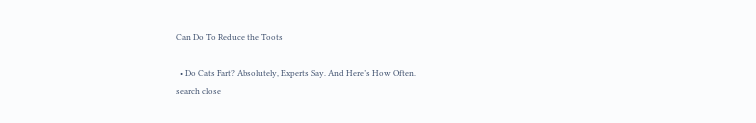Can Do To Reduce the Toots

  • Do Cats Fart? Absolutely, Experts Say. And Here’s How Often.
search close